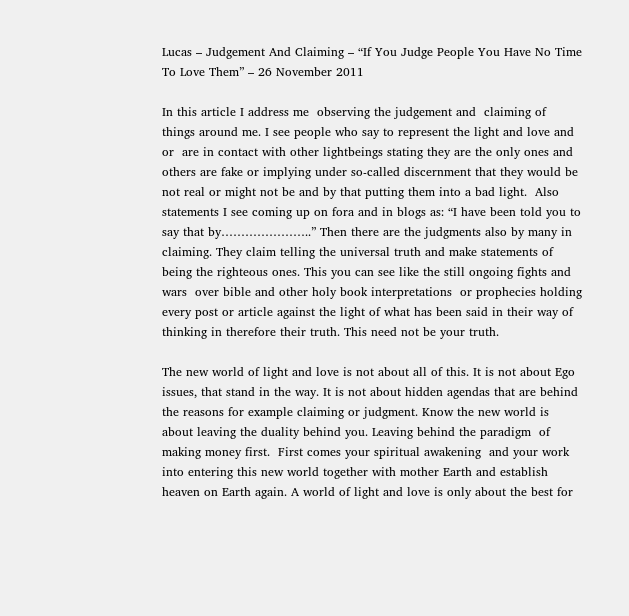Lucas – Judgement And Claiming – “If You Judge People You Have No Time To Love Them” – 26 November 2011

In this article I address me  observing the judgement and  claiming of things around me. I see people who say to represent the light and love and  or  are in contact with other lightbeings stating they are the only ones and others are fake or implying under so-called discernment that they would be not real or might not be and by that putting them into a bad light.  Also statements I see coming up on fora and in blogs as: “I have been told you to say that by…………………..” Then there are the judgments also by many in claiming. They claim telling the universal truth and make statements of being the righteous ones. This you can see like the still ongoing fights and wars  over bible and other holy book interpretations  or prophecies holding every post or article against the light of what has been said in their way of thinking in therefore their truth. This need not be your truth.

The new world of light and love is not about all of this. It is not about Ego issues, that stand in the way. It is not about hidden agendas that are behind the reasons for example claiming or judgment. Know the new world is about leaving the duality behind you. Leaving behind the paradigm  of making money first.  First comes your spiritual awakening  and your work into entering this new world together with mother Earth and establish heaven on Earth again. A world of light and love is only about the best for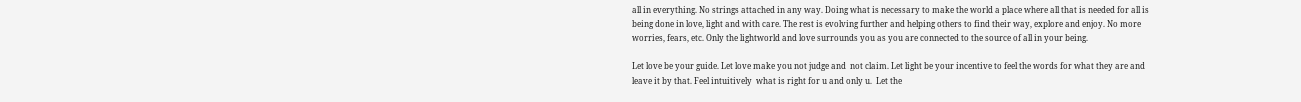all in everything. No strings attached in any way. Doing what is necessary to make the world a place where all that is needed for all is being done in love, light and with care. The rest is evolving further and helping others to find their way, explore and enjoy. No more worries, fears, etc. Only the lightworld and love surrounds you as you are connected to the source of all in your being.

Let love be your guide. Let love make you not judge and  not claim. Let light be your incentive to feel the words for what they are and leave it by that. Feel intuitively  what is right for u and only u.  Let the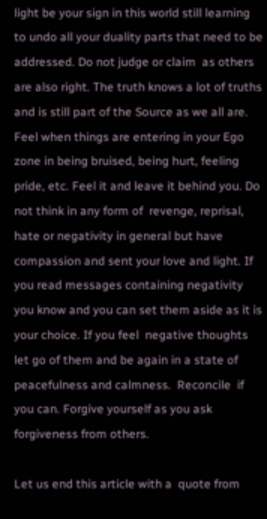light be your sign in this world still learning to undo all your duality parts that need to be addressed. Do not judge or claim  as others  are also right. The truth knows a lot of truths and is still part of the Source as we all are.  Feel when things are entering in your Ego zone in being bruised, being hurt, feeling pride, etc. Feel it and leave it behind you. Do not think in any form of  revenge, reprisal, hate or negativity in general but have compassion and sent your love and light. If you read messages containing negativity you know and you can set them aside as it is your choice. If you feel  negative thoughts let go of them and be again in a state of peacefulness and calmness.  Reconcile  if you can. Forgive yourself as you ask forgiveness from others.

Let us end this article with a  quote from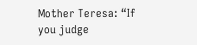Mother Teresa: “If you judge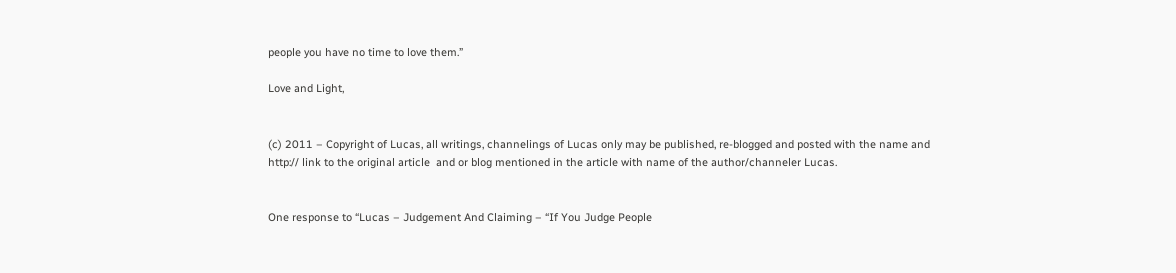people you have no time to love them.”

Love and Light,


(c) 2011 – Copyright of Lucas, all writings, channelings of Lucas only may be published, re-blogged and posted with the name and http:// link to the original article  and or blog mentioned in the article with name of the author/channeler Lucas.


One response to “Lucas – Judgement And Claiming – “If You Judge People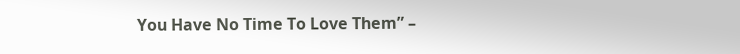You Have No Time To Love Them” –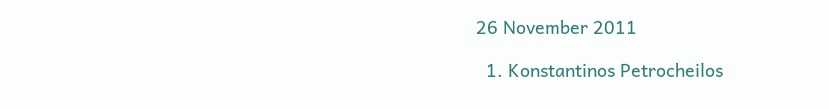26 November 2011

  1. Konstantinos Petrocheilos